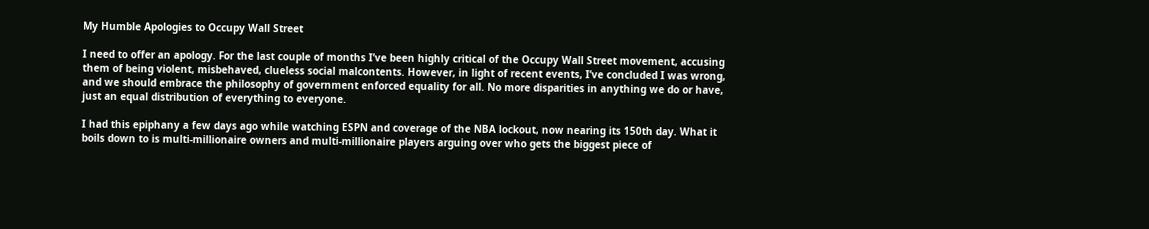My Humble Apologies to Occupy Wall Street

I need to offer an apology. For the last couple of months I’ve been highly critical of the Occupy Wall Street movement, accusing them of being violent, misbehaved, clueless social malcontents. However, in light of recent events, I’ve concluded I was wrong, and we should embrace the philosophy of government enforced equality for all. No more disparities in anything we do or have, just an equal distribution of everything to everyone.

I had this epiphany a few days ago while watching ESPN and coverage of the NBA lockout, now nearing its 150th day. What it boils down to is multi-millionaire owners and multi-millionaire players arguing over who gets the biggest piece of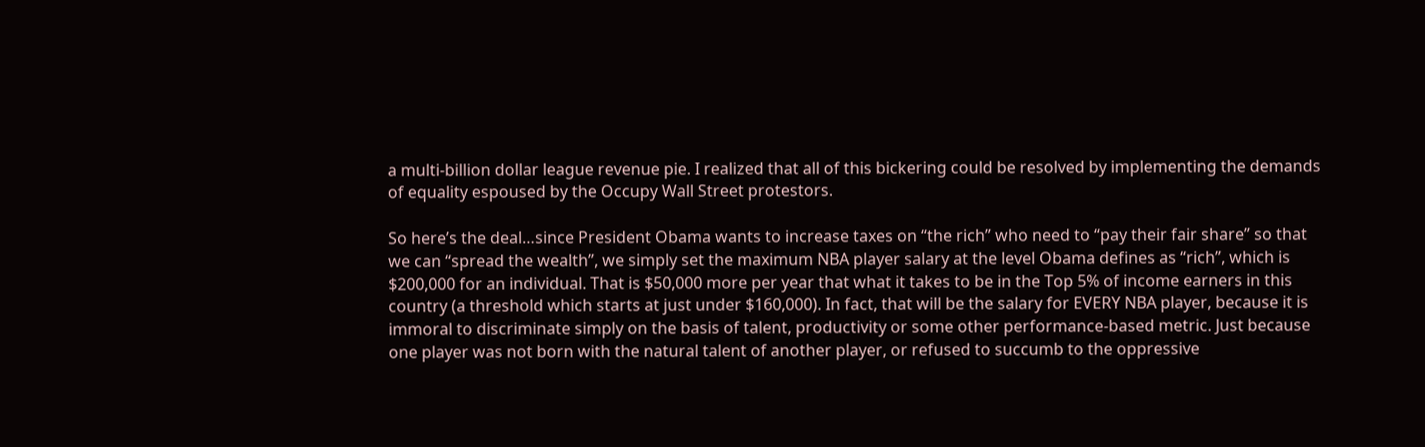a multi-billion dollar league revenue pie. I realized that all of this bickering could be resolved by implementing the demands of equality espoused by the Occupy Wall Street protestors.

So here’s the deal…since President Obama wants to increase taxes on “the rich” who need to “pay their fair share” so that we can “spread the wealth”, we simply set the maximum NBA player salary at the level Obama defines as “rich”, which is $200,000 for an individual. That is $50,000 more per year that what it takes to be in the Top 5% of income earners in this country (a threshold which starts at just under $160,000). In fact, that will be the salary for EVERY NBA player, because it is immoral to discriminate simply on the basis of talent, productivity or some other performance-based metric. Just because one player was not born with the natural talent of another player, or refused to succumb to the oppressive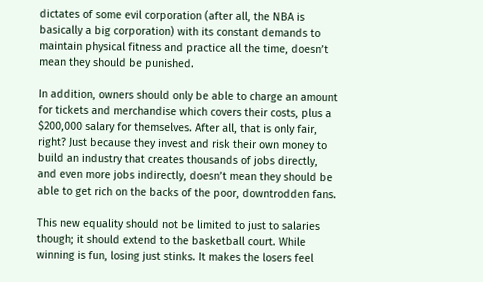dictates of some evil corporation (after all, the NBA is basically a big corporation) with its constant demands to maintain physical fitness and practice all the time, doesn’t mean they should be punished.

In addition, owners should only be able to charge an amount for tickets and merchandise which covers their costs, plus a $200,000 salary for themselves. After all, that is only fair, right? Just because they invest and risk their own money to build an industry that creates thousands of jobs directly, and even more jobs indirectly, doesn’t mean they should be able to get rich on the backs of the poor, downtrodden fans.

This new equality should not be limited to just to salaries though; it should extend to the basketball court. While winning is fun, losing just stinks. It makes the losers feel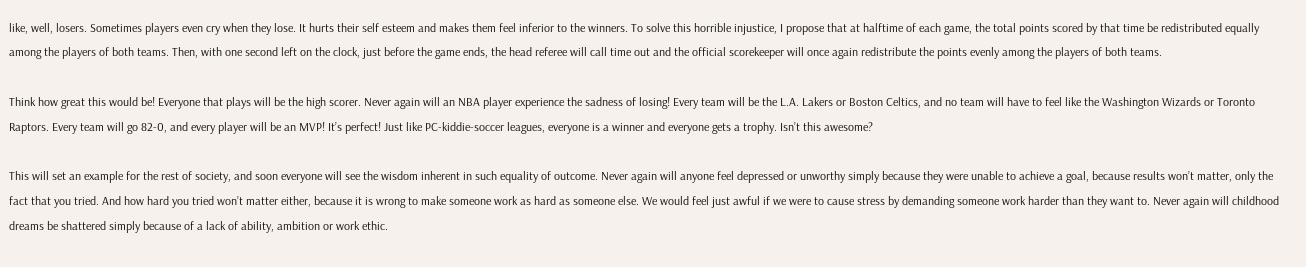like, well, losers. Sometimes players even cry when they lose. It hurts their self esteem and makes them feel inferior to the winners. To solve this horrible injustice, I propose that at halftime of each game, the total points scored by that time be redistributed equally among the players of both teams. Then, with one second left on the clock, just before the game ends, the head referee will call time out and the official scorekeeper will once again redistribute the points evenly among the players of both teams.

Think how great this would be! Everyone that plays will be the high scorer. Never again will an NBA player experience the sadness of losing! Every team will be the L.A. Lakers or Boston Celtics, and no team will have to feel like the Washington Wizards or Toronto Raptors. Every team will go 82-0, and every player will be an MVP! It’s perfect! Just like PC-kiddie-soccer leagues, everyone is a winner and everyone gets a trophy. Isn’t this awesome?

This will set an example for the rest of society, and soon everyone will see the wisdom inherent in such equality of outcome. Never again will anyone feel depressed or unworthy simply because they were unable to achieve a goal, because results won’t matter, only the fact that you tried. And how hard you tried won’t matter either, because it is wrong to make someone work as hard as someone else. We would feel just awful if we were to cause stress by demanding someone work harder than they want to. Never again will childhood dreams be shattered simply because of a lack of ability, ambition or work ethic.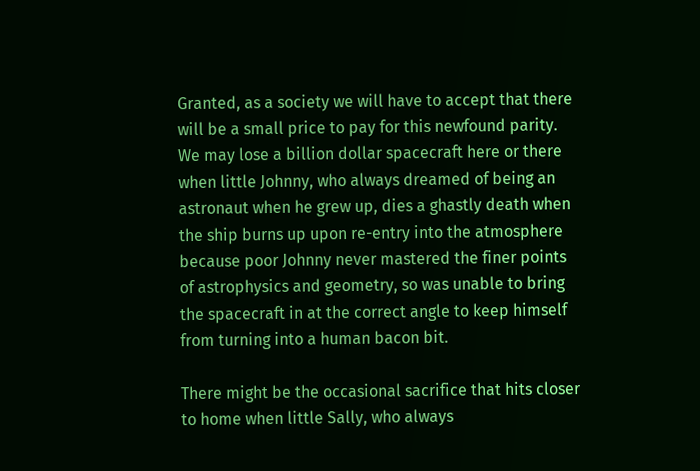Granted, as a society we will have to accept that there will be a small price to pay for this newfound parity. We may lose a billion dollar spacecraft here or there when little Johnny, who always dreamed of being an astronaut when he grew up, dies a ghastly death when the ship burns up upon re-entry into the atmosphere because poor Johnny never mastered the finer points of astrophysics and geometry, so was unable to bring the spacecraft in at the correct angle to keep himself from turning into a human bacon bit.

There might be the occasional sacrifice that hits closer to home when little Sally, who always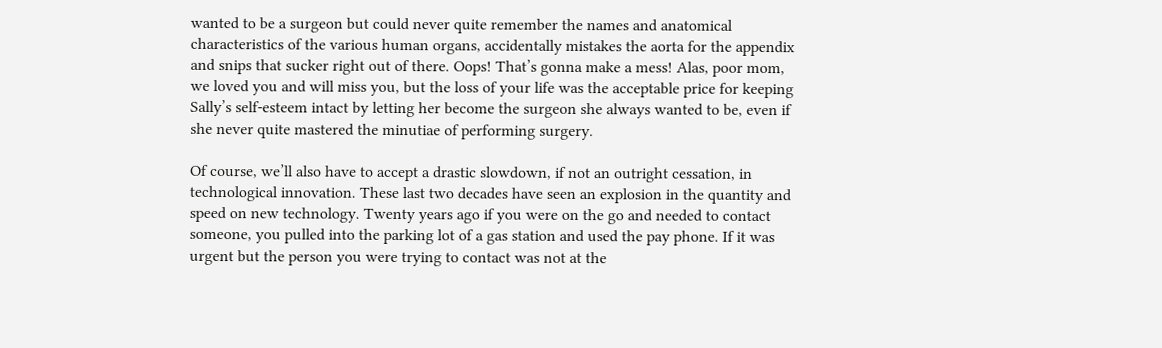wanted to be a surgeon but could never quite remember the names and anatomical characteristics of the various human organs, accidentally mistakes the aorta for the appendix and snips that sucker right out of there. Oops! That’s gonna make a mess! Alas, poor mom, we loved you and will miss you, but the loss of your life was the acceptable price for keeping Sally’s self-esteem intact by letting her become the surgeon she always wanted to be, even if she never quite mastered the minutiae of performing surgery.

Of course, we’ll also have to accept a drastic slowdown, if not an outright cessation, in technological innovation. These last two decades have seen an explosion in the quantity and speed on new technology. Twenty years ago if you were on the go and needed to contact someone, you pulled into the parking lot of a gas station and used the pay phone. If it was urgent but the person you were trying to contact was not at the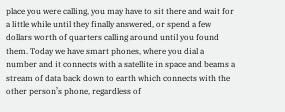place you were calling, you may have to sit there and wait for a little while until they finally answered, or spend a few dollars worth of quarters calling around until you found them. Today we have smart phones, where you dial a number and it connects with a satellite in space and beams a stream of data back down to earth which connects with the other person’s phone, regardless of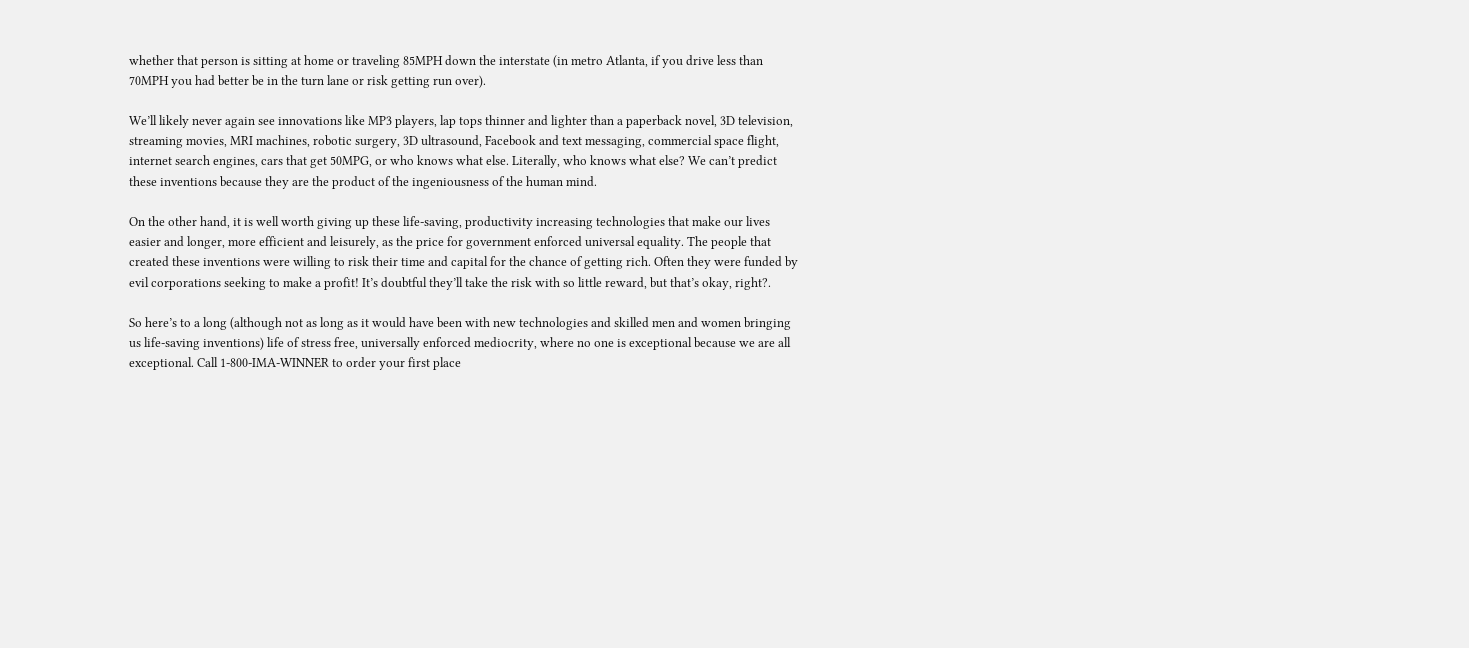whether that person is sitting at home or traveling 85MPH down the interstate (in metro Atlanta, if you drive less than 70MPH you had better be in the turn lane or risk getting run over).

We’ll likely never again see innovations like MP3 players, lap tops thinner and lighter than a paperback novel, 3D television, streaming movies, MRI machines, robotic surgery, 3D ultrasound, Facebook and text messaging, commercial space flight, internet search engines, cars that get 50MPG, or who knows what else. Literally, who knows what else? We can’t predict these inventions because they are the product of the ingeniousness of the human mind.

On the other hand, it is well worth giving up these life-saving, productivity increasing technologies that make our lives easier and longer, more efficient and leisurely, as the price for government enforced universal equality. The people that created these inventions were willing to risk their time and capital for the chance of getting rich. Often they were funded by evil corporations seeking to make a profit! It’s doubtful they’ll take the risk with so little reward, but that’s okay, right?.

So here’s to a long (although not as long as it would have been with new technologies and skilled men and women bringing us life-saving inventions) life of stress free, universally enforced mediocrity, where no one is exceptional because we are all exceptional. Call 1-800-IMA-WINNER to order your first place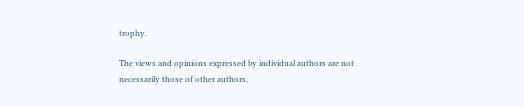trophy.

The views and opinions expressed by individual authors are not necessarily those of other authors,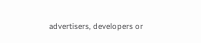advertisers, developers or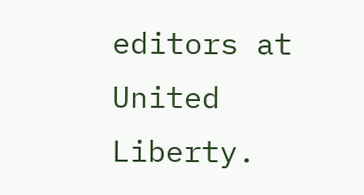editors at United Liberty.